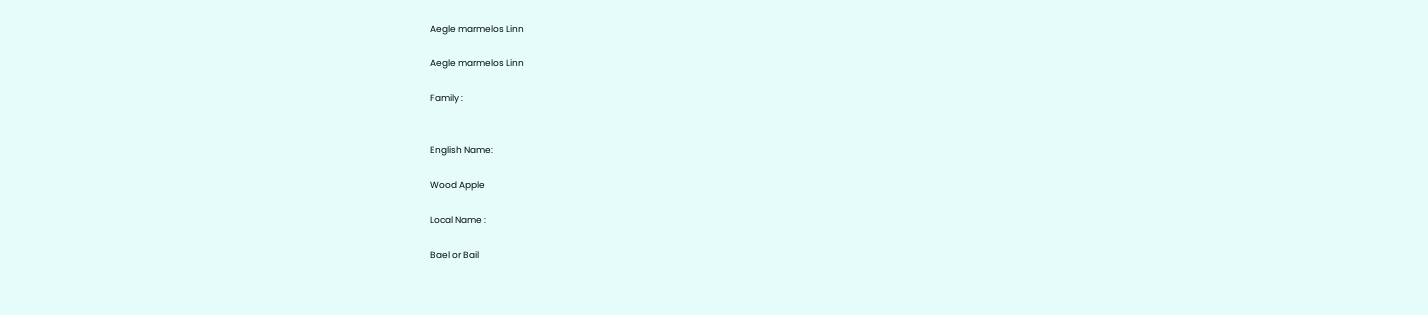Aegle marmelos Linn

Aegle marmelos Linn

Family :


English Name:

Wood Apple

Local Name :

Bael or Bail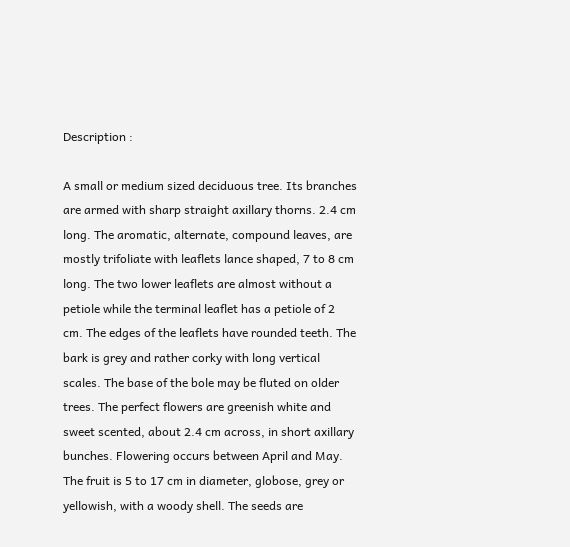Description :

A small or medium sized deciduous tree. Its branches are armed with sharp straight axillary thorns. 2.4 cm long. The aromatic, alternate, compound leaves, are mostly trifoliate with leaflets lance shaped, 7 to 8 cm long. The two lower leaflets are almost without a petiole while the terminal leaflet has a petiole of 2 cm. The edges of the leaflets have rounded teeth. The bark is grey and rather corky with long vertical scales. The base of the bole may be fluted on older trees. The perfect flowers are greenish white and sweet scented, about 2.4 cm across, in short axillary bunches. Flowering occurs between April and May. The fruit is 5 to 17 cm in diameter, globose, grey or yellowish, with a woody shell. The seeds are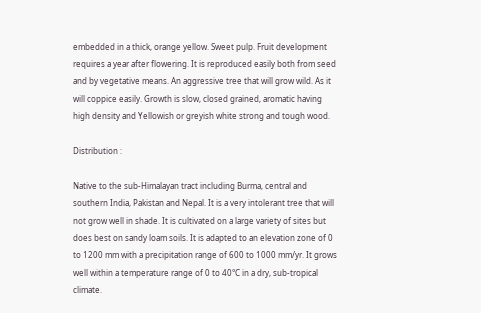embedded in a thick, orange yellow. Sweet pulp. Fruit development requires a year after flowering. It is reproduced easily both from seed and by vegetative means. An aggressive tree that will grow wild. As it will coppice easily. Growth is slow, closed grained, aromatic having high density and Yellowish or greyish white strong and tough wood.

Distribution :

Native to the sub-Himalayan tract including Burma, central and southern India, Pakistan and Nepal. It is a very intolerant tree that will not grow well in shade. It is cultivated on a large variety of sites but does best on sandy loam soils. It is adapted to an elevation zone of 0 to 1200 mm with a precipitation range of 600 to 1000 mm/yr. It grows well within a temperature range of 0 to 40°C in a dry, sub-tropical climate.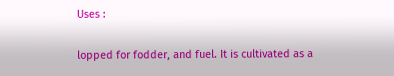Uses :

lopped for fodder, and fuel. It is cultivated as a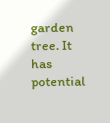garden tree. It has potential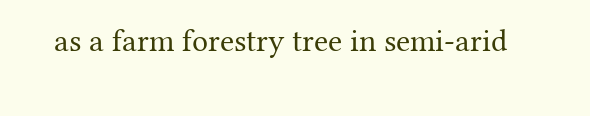as a farm forestry tree in semi-arid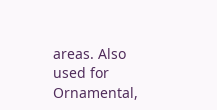areas. Also used for Ornamental,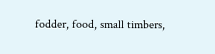fodder, food, small timbers,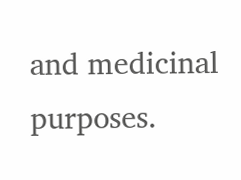and medicinal purposes.